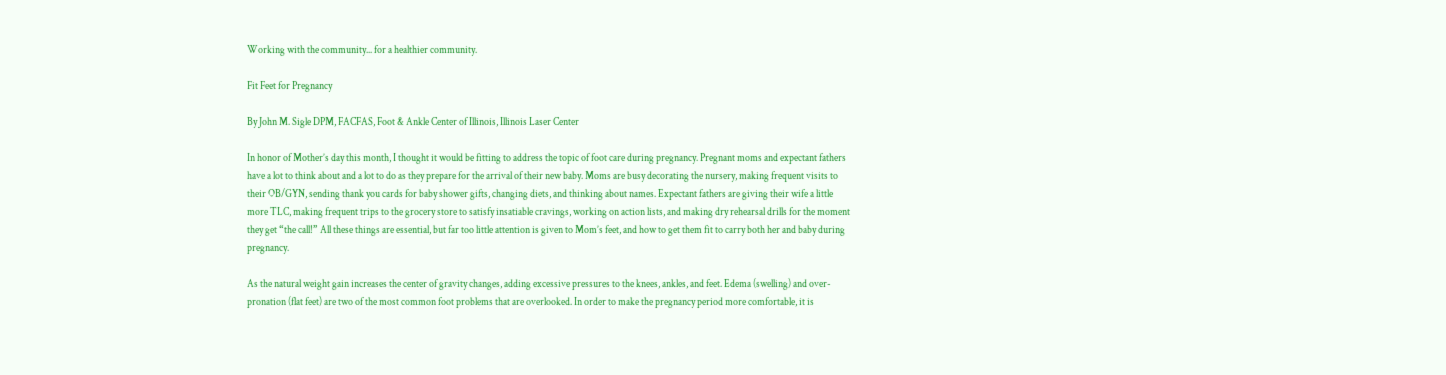Working with the community... for a healthier community.

Fit Feet for Pregnancy

By John M. Sigle DPM, FACFAS, Foot & Ankle Center of Illinois, Illinois Laser Center

In honor of Mother’s day this month, I thought it would be fitting to address the topic of foot care during pregnancy. Pregnant moms and expectant fathers have a lot to think about and a lot to do as they prepare for the arrival of their new baby. Moms are busy decorating the nursery, making frequent visits to their OB/GYN, sending thank you cards for baby shower gifts, changing diets, and thinking about names. Expectant fathers are giving their wife a little more TLC, making frequent trips to the grocery store to satisfy insatiable cravings, working on action lists, and making dry rehearsal drills for the moment they get “the call!” All these things are essential, but far too little attention is given to Mom’s feet, and how to get them fit to carry both her and baby during pregnancy.

As the natural weight gain increases the center of gravity changes, adding excessive pressures to the knees, ankles, and feet. Edema (swelling) and over-pronation (flat feet) are two of the most common foot problems that are overlooked. In order to make the pregnancy period more comfortable, it is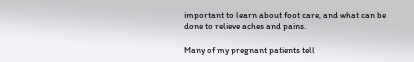important to learn about foot care, and what can be done to relieve aches and pains.

Many of my pregnant patients tell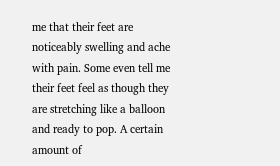me that their feet are noticeably swelling and ache with pain. Some even tell me their feet feel as though they are stretching like a balloon and ready to pop. A certain amount of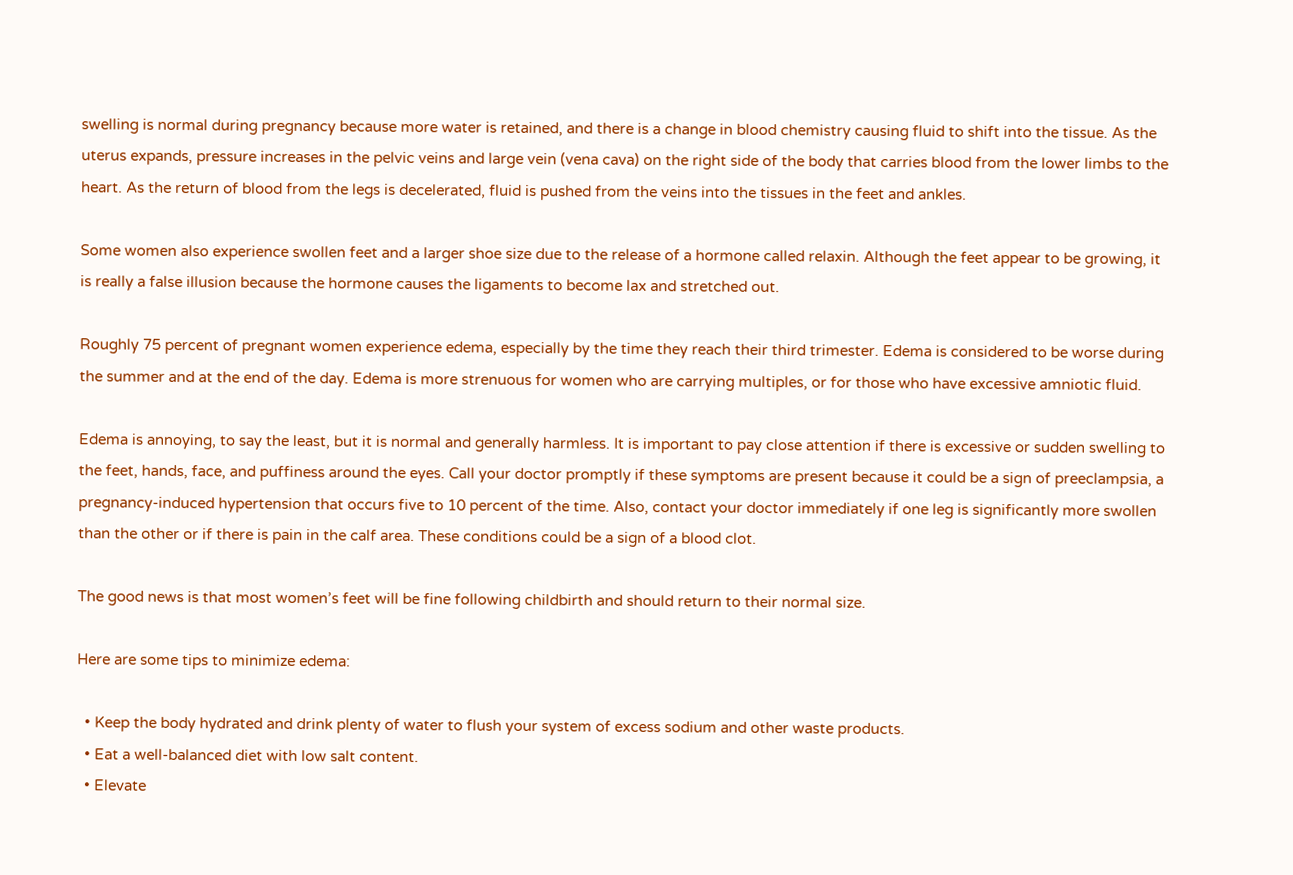swelling is normal during pregnancy because more water is retained, and there is a change in blood chemistry causing fluid to shift into the tissue. As the uterus expands, pressure increases in the pelvic veins and large vein (vena cava) on the right side of the body that carries blood from the lower limbs to the heart. As the return of blood from the legs is decelerated, fluid is pushed from the veins into the tissues in the feet and ankles.

Some women also experience swollen feet and a larger shoe size due to the release of a hormone called relaxin. Although the feet appear to be growing, it is really a false illusion because the hormone causes the ligaments to become lax and stretched out.

Roughly 75 percent of pregnant women experience edema, especially by the time they reach their third trimester. Edema is considered to be worse during the summer and at the end of the day. Edema is more strenuous for women who are carrying multiples, or for those who have excessive amniotic fluid.

Edema is annoying, to say the least, but it is normal and generally harmless. It is important to pay close attention if there is excessive or sudden swelling to the feet, hands, face, and puffiness around the eyes. Call your doctor promptly if these symptoms are present because it could be a sign of preeclampsia, a pregnancy-induced hypertension that occurs five to 10 percent of the time. Also, contact your doctor immediately if one leg is significantly more swollen than the other or if there is pain in the calf area. These conditions could be a sign of a blood clot.

The good news is that most women’s feet will be fine following childbirth and should return to their normal size.

Here are some tips to minimize edema:

  • Keep the body hydrated and drink plenty of water to flush your system of excess sodium and other waste products.
  • Eat a well-balanced diet with low salt content.
  • Elevate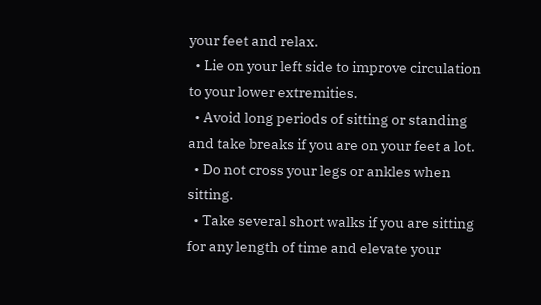your feet and relax.
  • Lie on your left side to improve circulation to your lower extremities.
  • Avoid long periods of sitting or standing and take breaks if you are on your feet a lot.
  • Do not cross your legs or ankles when sitting.
  • Take several short walks if you are sitting for any length of time and elevate your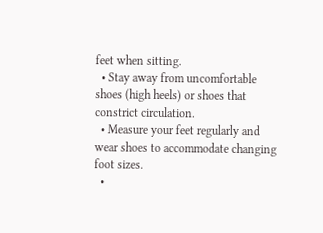feet when sitting.
  • Stay away from uncomfortable shoes (high heels) or shoes that constrict circulation.
  • Measure your feet regularly and wear shoes to accommodate changing foot sizes.
  •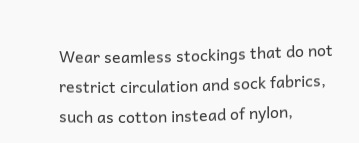Wear seamless stockings that do not restrict circulation and sock fabrics, such as cotton instead of nylon,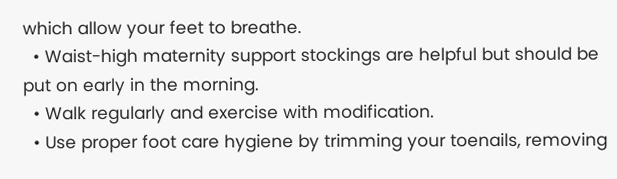which allow your feet to breathe.
  • Waist-high maternity support stockings are helpful but should be put on early in the morning.
  • Walk regularly and exercise with modification.
  • Use proper foot care hygiene by trimming your toenails, removing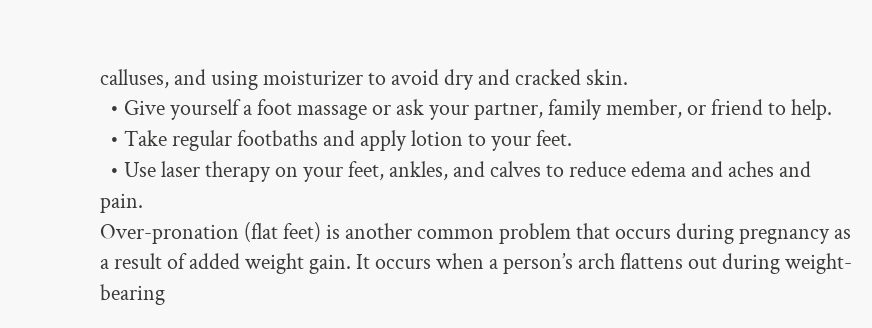calluses, and using moisturizer to avoid dry and cracked skin.
  • Give yourself a foot massage or ask your partner, family member, or friend to help.
  • Take regular footbaths and apply lotion to your feet.
  • Use laser therapy on your feet, ankles, and calves to reduce edema and aches and pain.
Over-pronation (flat feet) is another common problem that occurs during pregnancy as a result of added weight gain. It occurs when a person’s arch flattens out during weight-bearing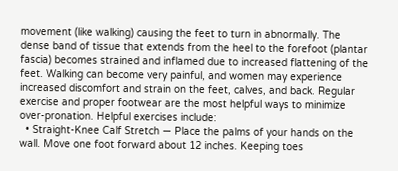movement (like walking) causing the feet to turn in abnormally. The dense band of tissue that extends from the heel to the forefoot (plantar fascia) becomes strained and inflamed due to increased flattening of the feet. Walking can become very painful, and women may experience increased discomfort and strain on the feet, calves, and back. Regular exercise and proper footwear are the most helpful ways to minimize over-pronation. Helpful exercises include:
  • Straight-Knee Calf Stretch — Place the palms of your hands on the wall. Move one foot forward about 12 inches. Keeping toes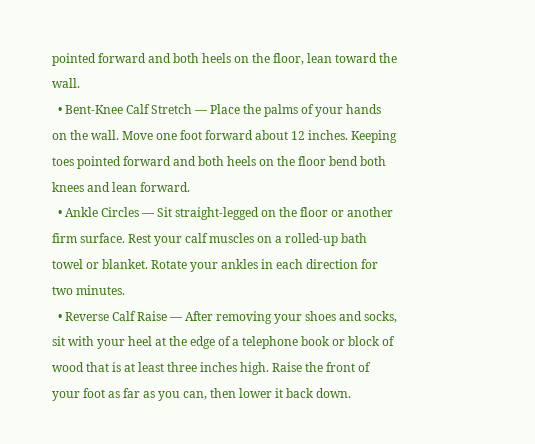pointed forward and both heels on the floor, lean toward the wall.
  • Bent-Knee Calf Stretch — Place the palms of your hands on the wall. Move one foot forward about 12 inches. Keeping toes pointed forward and both heels on the floor bend both knees and lean forward.
  • Ankle Circles — Sit straight-legged on the floor or another firm surface. Rest your calf muscles on a rolled-up bath towel or blanket. Rotate your ankles in each direction for two minutes.
  • Reverse Calf Raise — After removing your shoes and socks, sit with your heel at the edge of a telephone book or block of wood that is at least three inches high. Raise the front of your foot as far as you can, then lower it back down.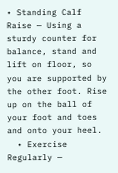• Standing Calf Raise — Using a sturdy counter for balance, stand and lift on floor, so you are supported by the other foot. Rise up on the ball of your foot and toes and onto your heel.
  • Exercise Regularly —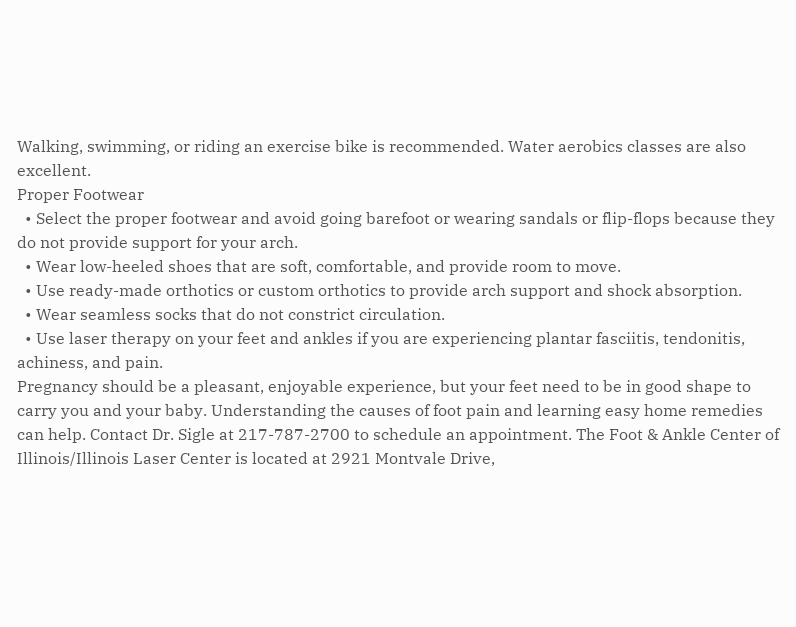Walking, swimming, or riding an exercise bike is recommended. Water aerobics classes are also excellent.
Proper Footwear
  • Select the proper footwear and avoid going barefoot or wearing sandals or flip-flops because they do not provide support for your arch.
  • Wear low-heeled shoes that are soft, comfortable, and provide room to move.
  • Use ready-made orthotics or custom orthotics to provide arch support and shock absorption.
  • Wear seamless socks that do not constrict circulation.
  • Use laser therapy on your feet and ankles if you are experiencing plantar fasciitis, tendonitis, achiness, and pain.
Pregnancy should be a pleasant, enjoyable experience, but your feet need to be in good shape to carry you and your baby. Understanding the causes of foot pain and learning easy home remedies can help. Contact Dr. Sigle at 217-787-2700 to schedule an appointment. The Foot & Ankle Center of Illinois/Illinois Laser Center is located at 2921 Montvale Drive,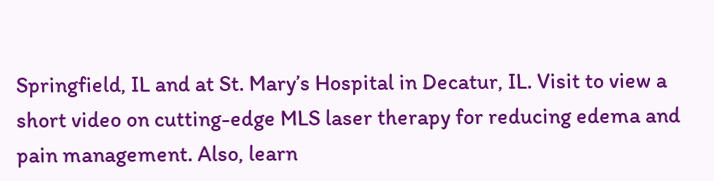Springfield, IL and at St. Mary’s Hospital in Decatur, IL. Visit to view a short video on cutting-edge MLS laser therapy for reducing edema and pain management. Also, learn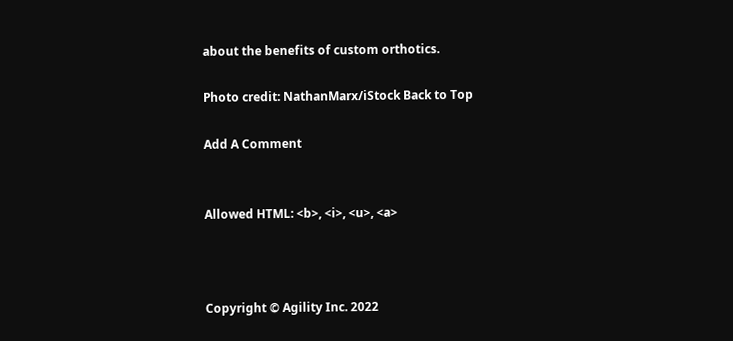about the benefits of custom orthotics.

Photo credit: NathanMarx/iStock Back to Top

Add A Comment


Allowed HTML: <b>, <i>, <u>, <a>



Copyright © Agility Inc. 2022